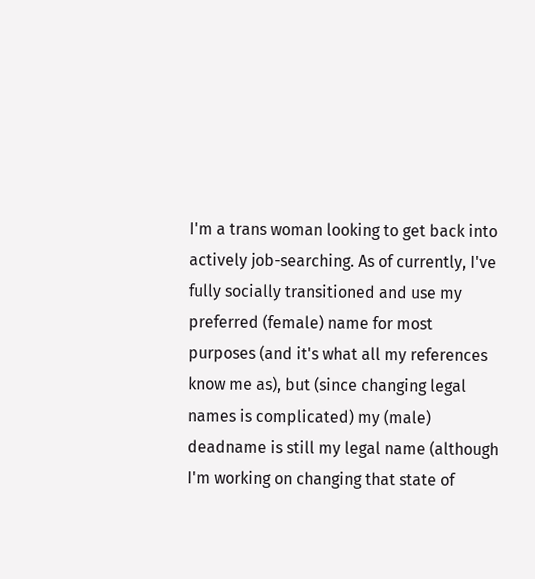I'm a trans woman looking to get back into actively job-searching. As of currently, I've fully socially transitioned and use my preferred (female) name for most purposes (and it's what all my references know me as), but (since changing legal names is complicated) my (male) deadname is still my legal name (although I'm working on changing that state of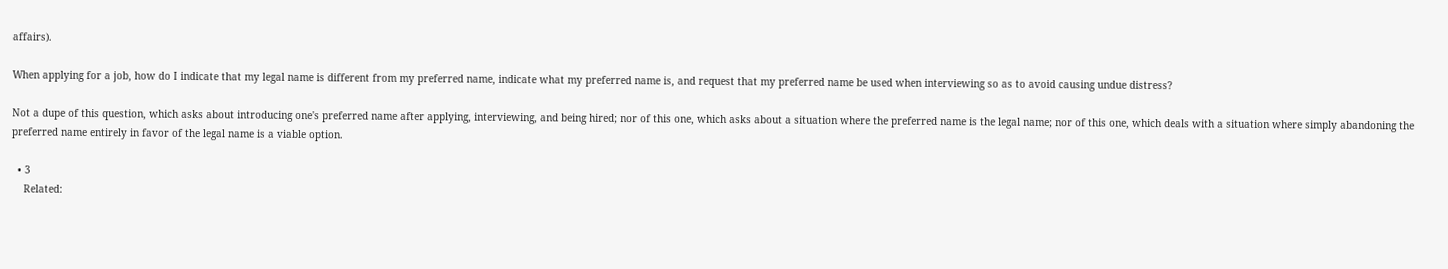affairs).

When applying for a job, how do I indicate that my legal name is different from my preferred name, indicate what my preferred name is, and request that my preferred name be used when interviewing so as to avoid causing undue distress?

Not a dupe of this question, which asks about introducing one's preferred name after applying, interviewing, and being hired; nor of this one, which asks about a situation where the preferred name is the legal name; nor of this one, which deals with a situation where simply abandoning the preferred name entirely in favor of the legal name is a viable option.

  • 3
    Related: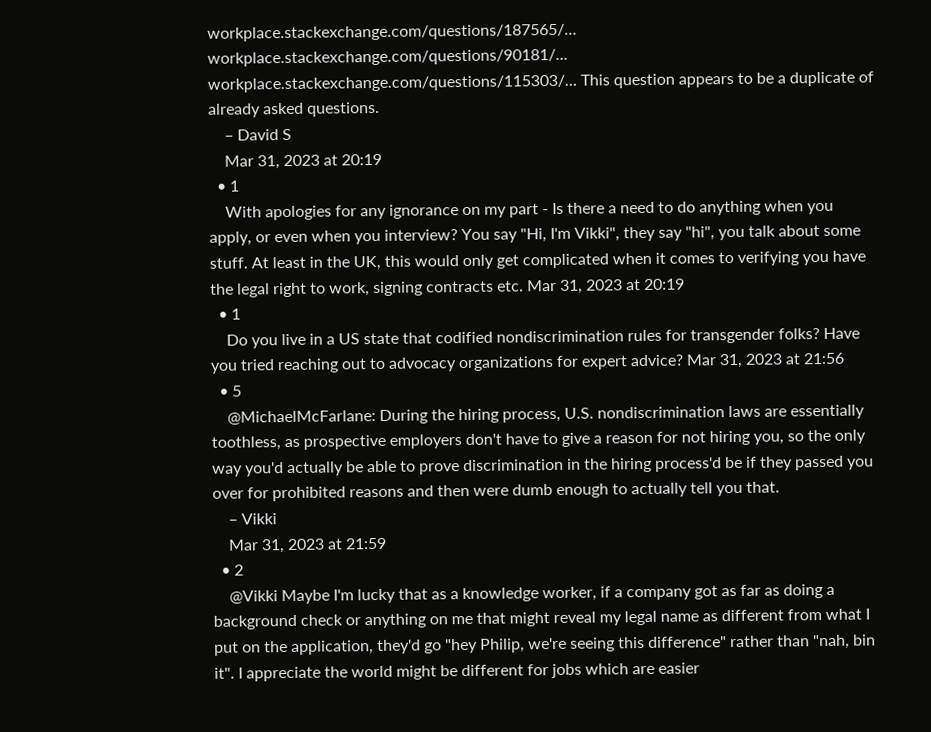workplace.stackexchange.com/questions/187565/… workplace.stackexchange.com/questions/90181/… workplace.stackexchange.com/questions/115303/… This question appears to be a duplicate of already asked questions.
    – David S
    Mar 31, 2023 at 20:19
  • 1
    With apologies for any ignorance on my part - Is there a need to do anything when you apply, or even when you interview? You say "Hi, I'm Vikki", they say "hi", you talk about some stuff. At least in the UK, this would only get complicated when it comes to verifying you have the legal right to work, signing contracts etc. Mar 31, 2023 at 20:19
  • 1
    Do you live in a US state that codified nondiscrimination rules for transgender folks? Have you tried reaching out to advocacy organizations for expert advice? Mar 31, 2023 at 21:56
  • 5
    @MichaelMcFarlane: During the hiring process, U.S. nondiscrimination laws are essentially toothless, as prospective employers don't have to give a reason for not hiring you, so the only way you'd actually be able to prove discrimination in the hiring process'd be if they passed you over for prohibited reasons and then were dumb enough to actually tell you that.
    – Vikki
    Mar 31, 2023 at 21:59
  • 2
    @Vikki Maybe I'm lucky that as a knowledge worker, if a company got as far as doing a background check or anything on me that might reveal my legal name as different from what I put on the application, they'd go "hey Philip, we're seeing this difference" rather than "nah, bin it". I appreciate the world might be different for jobs which are easier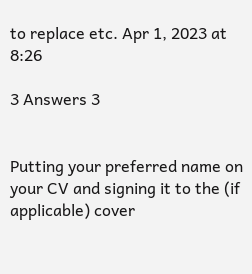to replace etc. Apr 1, 2023 at 8:26

3 Answers 3


Putting your preferred name on your CV and signing it to the (if applicable) cover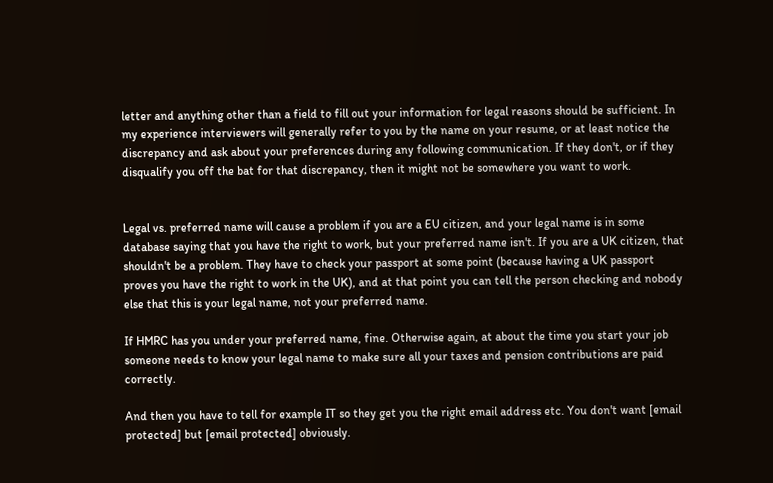letter and anything other than a field to fill out your information for legal reasons should be sufficient. In my experience interviewers will generally refer to you by the name on your resume, or at least notice the discrepancy and ask about your preferences during any following communication. If they don't, or if they disqualify you off the bat for that discrepancy, then it might not be somewhere you want to work.


Legal vs. preferred name will cause a problem if you are a EU citizen, and your legal name is in some database saying that you have the right to work, but your preferred name isn't. If you are a UK citizen, that shouldn't be a problem. They have to check your passport at some point (because having a UK passport proves you have the right to work in the UK), and at that point you can tell the person checking and nobody else that this is your legal name, not your preferred name.

If HMRC has you under your preferred name, fine. Otherwise again, at about the time you start your job someone needs to know your legal name to make sure all your taxes and pension contributions are paid correctly.

And then you have to tell for example IT so they get you the right email address etc. You don't want [email protected] but [email protected] obviously.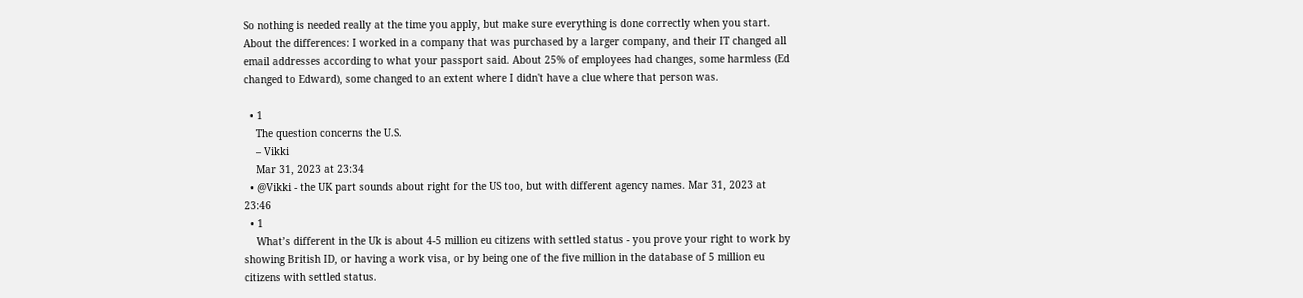So nothing is needed really at the time you apply, but make sure everything is done correctly when you start. About the differences: I worked in a company that was purchased by a larger company, and their IT changed all email addresses according to what your passport said. About 25% of employees had changes, some harmless (Ed changed to Edward), some changed to an extent where I didn't have a clue where that person was.

  • 1
    The question concerns the U.S.
    – Vikki
    Mar 31, 2023 at 23:34
  • @Vikki - the UK part sounds about right for the US too, but with different agency names. Mar 31, 2023 at 23:46
  • 1
    What’s different in the Uk is about 4-5 million eu citizens with settled status - you prove your right to work by showing British ID, or having a work visa, or by being one of the five million in the database of 5 million eu citizens with settled status.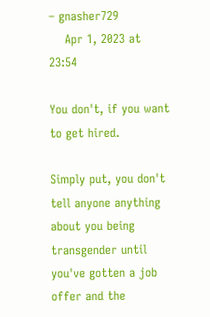– gnasher729
    Apr 1, 2023 at 23:54

You don't, if you want to get hired.

Simply put, you don't tell anyone anything about you being transgender until you've gotten a job offer and the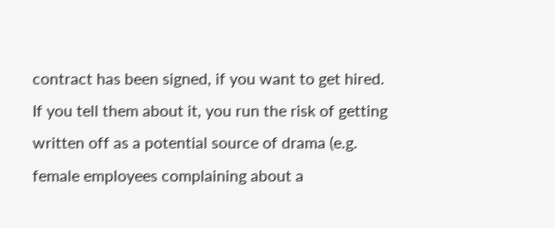contract has been signed, if you want to get hired. If you tell them about it, you run the risk of getting written off as a potential source of drama (e.g. female employees complaining about a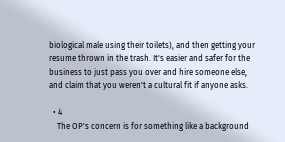biological male using their toilets), and then getting your resume thrown in the trash. It's easier and safer for the business to just pass you over and hire someone else, and claim that you weren't a cultural fit if anyone asks.

  • 4
    The OP's concern is for something like a background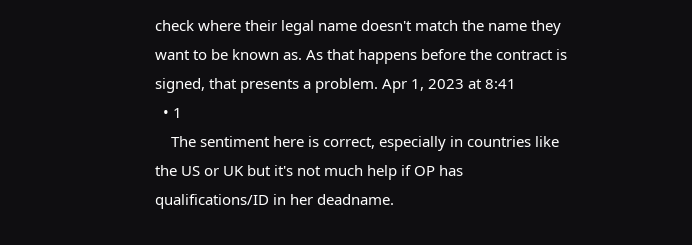check where their legal name doesn't match the name they want to be known as. As that happens before the contract is signed, that presents a problem. Apr 1, 2023 at 8:41
  • 1
    The sentiment here is correct, especially in countries like the US or UK but it's not much help if OP has qualifications/ID in her deadname.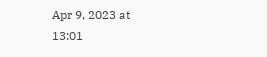Apr 9, 2023 at 13:01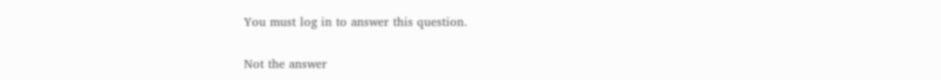You must log in to answer this question.

Not the answer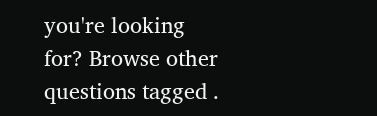you're looking for? Browse other questions tagged .